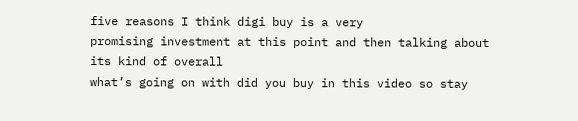five reasons I think digi buy is a very
promising investment at this point and then talking about its kind of overall
what’s going on with did you buy in this video so stay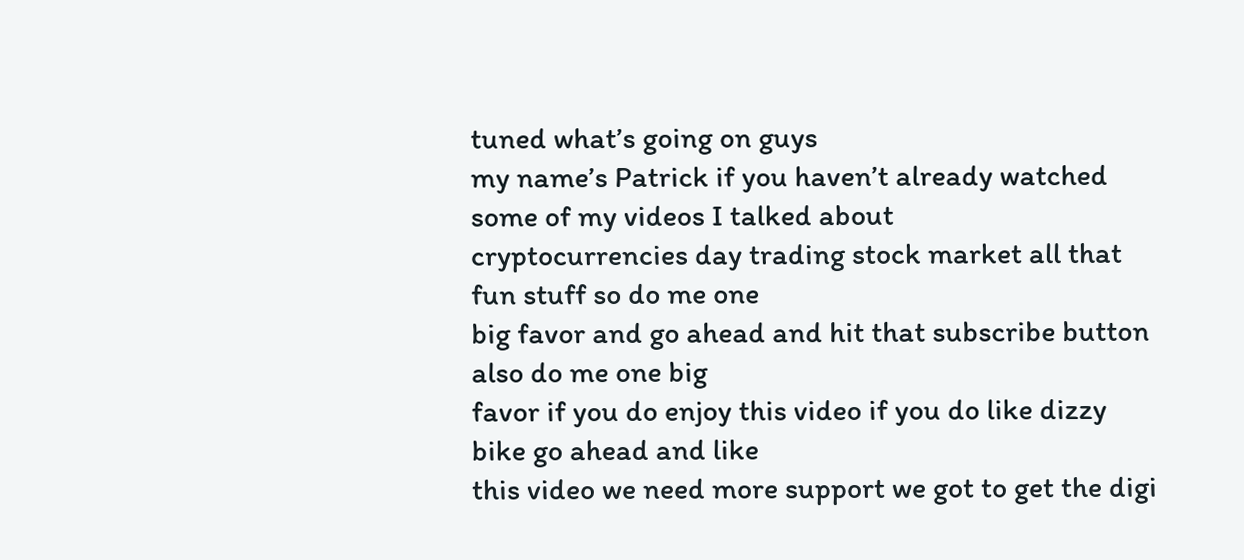tuned what’s going on guys
my name’s Patrick if you haven’t already watched some of my videos I talked about
cryptocurrencies day trading stock market all that fun stuff so do me one
big favor and go ahead and hit that subscribe button also do me one big
favor if you do enjoy this video if you do like dizzy bike go ahead and like
this video we need more support we got to get the digi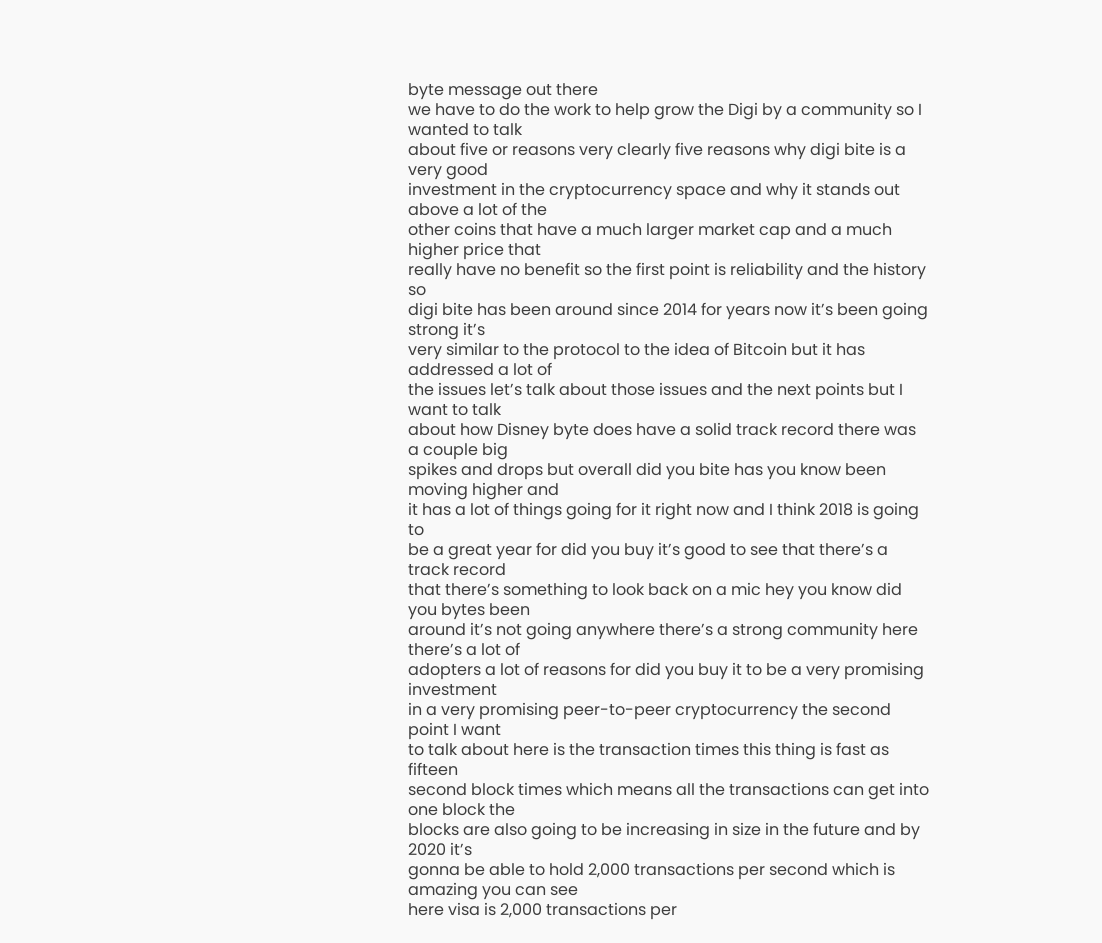byte message out there
we have to do the work to help grow the Digi by a community so I wanted to talk
about five or reasons very clearly five reasons why digi bite is a very good
investment in the cryptocurrency space and why it stands out above a lot of the
other coins that have a much larger market cap and a much higher price that
really have no benefit so the first point is reliability and the history so
digi bite has been around since 2014 for years now it’s been going strong it’s
very similar to the protocol to the idea of Bitcoin but it has addressed a lot of
the issues let’s talk about those issues and the next points but I want to talk
about how Disney byte does have a solid track record there was a couple big
spikes and drops but overall did you bite has you know been moving higher and
it has a lot of things going for it right now and I think 2018 is going to
be a great year for did you buy it’s good to see that there’s a track record
that there’s something to look back on a mic hey you know did you bytes been
around it’s not going anywhere there’s a strong community here there’s a lot of
adopters a lot of reasons for did you buy it to be a very promising investment
in a very promising peer-to-peer cryptocurrency the second point I want
to talk about here is the transaction times this thing is fast as fifteen
second block times which means all the transactions can get into one block the
blocks are also going to be increasing in size in the future and by 2020 it’s
gonna be able to hold 2,000 transactions per second which is amazing you can see
here visa is 2,000 transactions per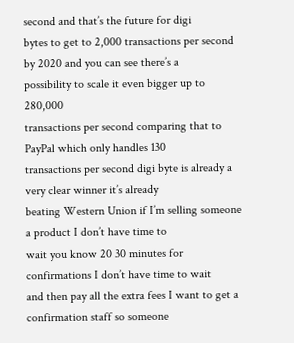second and that’s the future for digi
bytes to get to 2,000 transactions per second by 2020 and you can see there’s a
possibility to scale it even bigger up to 280,000
transactions per second comparing that to PayPal which only handles 130
transactions per second digi byte is already a very clear winner it’s already
beating Western Union if I’m selling someone a product I don’t have time to
wait you know 20 30 minutes for confirmations I don’t have time to wait
and then pay all the extra fees I want to get a confirmation staff so someone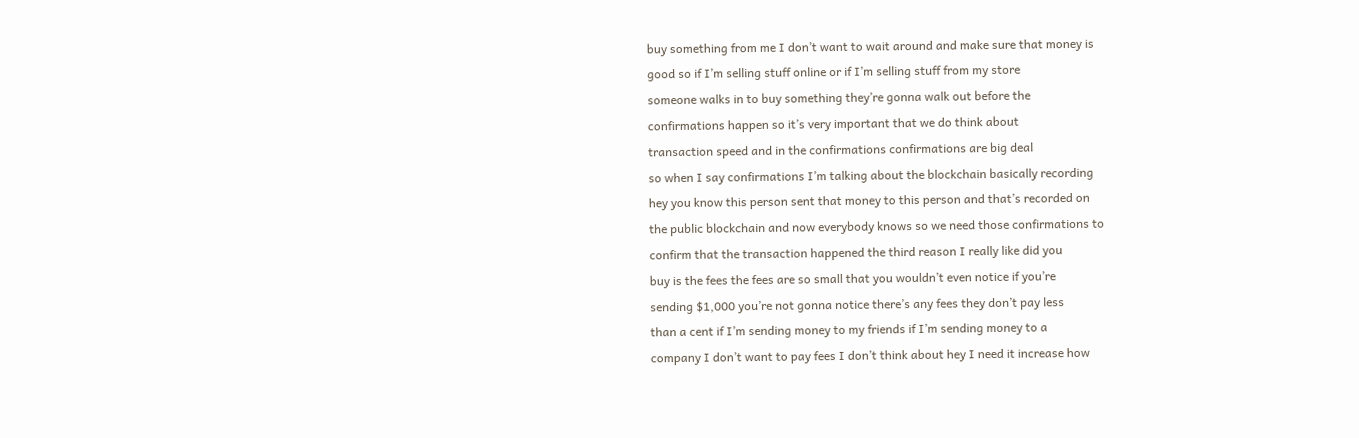buy something from me I don’t want to wait around and make sure that money is
good so if I’m selling stuff online or if I’m selling stuff from my store
someone walks in to buy something they’re gonna walk out before the
confirmations happen so it’s very important that we do think about
transaction speed and in the confirmations confirmations are big deal
so when I say confirmations I’m talking about the blockchain basically recording
hey you know this person sent that money to this person and that’s recorded on
the public blockchain and now everybody knows so we need those confirmations to
confirm that the transaction happened the third reason I really like did you
buy is the fees the fees are so small that you wouldn’t even notice if you’re
sending $1,000 you’re not gonna notice there’s any fees they don’t pay less
than a cent if I’m sending money to my friends if I’m sending money to a
company I don’t want to pay fees I don’t think about hey I need it increase how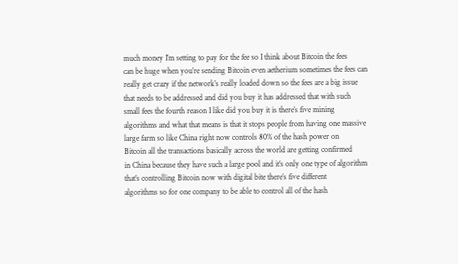much money I’m setting to pay for the fee so I think about Bitcoin the fees
can be huge when you’re sending Bitcoin even aetherium sometimes the fees can
really get crazy if the network’s really loaded down so the fees are a big issue
that needs to be addressed and did you buy it has addressed that with such
small fees the fourth reason I like did you buy it is there’s five mining
algorithms and what that means is that it stops people from having one massive
large farm so like China right now controls 80% of the hash power on
Bitcoin all the transactions basically across the world are getting confirmed
in China because they have such a large pool and it’s only one type of algorithm
that’s controlling Bitcoin now with digital bite there’s five different
algorithms so for one company to be able to control all of the hash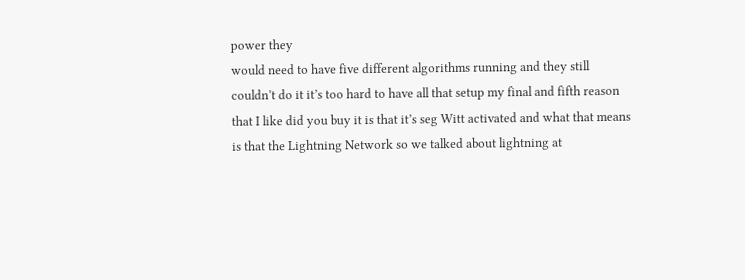power they
would need to have five different algorithms running and they still
couldn’t do it it’s too hard to have all that setup my final and fifth reason
that I like did you buy it is that it’s seg Witt activated and what that means
is that the Lightning Network so we talked about lightning at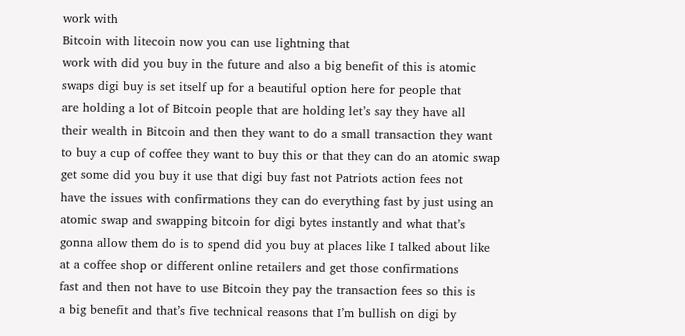work with
Bitcoin with litecoin now you can use lightning that
work with did you buy in the future and also a big benefit of this is atomic
swaps digi buy is set itself up for a beautiful option here for people that
are holding a lot of Bitcoin people that are holding let’s say they have all
their wealth in Bitcoin and then they want to do a small transaction they want
to buy a cup of coffee they want to buy this or that they can do an atomic swap
get some did you buy it use that digi buy fast not Patriots action fees not
have the issues with confirmations they can do everything fast by just using an
atomic swap and swapping bitcoin for digi bytes instantly and what that’s
gonna allow them do is to spend did you buy at places like I talked about like
at a coffee shop or different online retailers and get those confirmations
fast and then not have to use Bitcoin they pay the transaction fees so this is
a big benefit and that’s five technical reasons that I’m bullish on digi by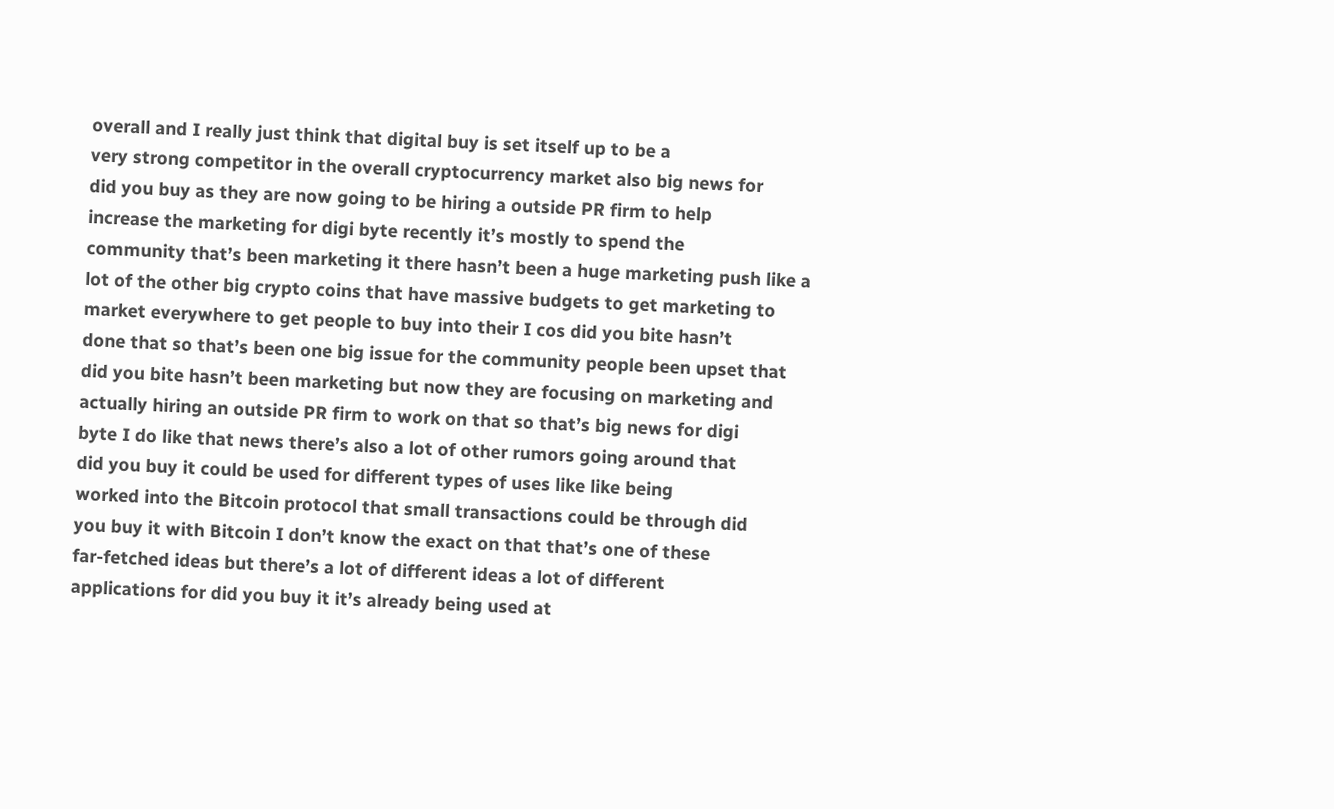overall and I really just think that digital buy is set itself up to be a
very strong competitor in the overall cryptocurrency market also big news for
did you buy as they are now going to be hiring a outside PR firm to help
increase the marketing for digi byte recently it’s mostly to spend the
community that’s been marketing it there hasn’t been a huge marketing push like a
lot of the other big crypto coins that have massive budgets to get marketing to
market everywhere to get people to buy into their I cos did you bite hasn’t
done that so that’s been one big issue for the community people been upset that
did you bite hasn’t been marketing but now they are focusing on marketing and
actually hiring an outside PR firm to work on that so that’s big news for digi
byte I do like that news there’s also a lot of other rumors going around that
did you buy it could be used for different types of uses like like being
worked into the Bitcoin protocol that small transactions could be through did
you buy it with Bitcoin I don’t know the exact on that that’s one of these
far-fetched ideas but there’s a lot of different ideas a lot of different
applications for did you buy it it’s already being used at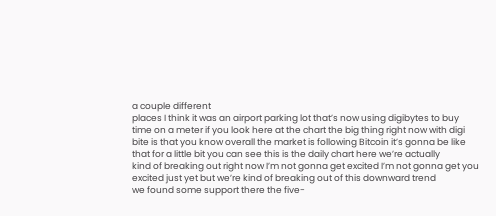a couple different
places I think it was an airport parking lot that’s now using digibytes to buy
time on a meter if you look here at the chart the big thing right now with digi
bite is that you know overall the market is following Bitcoin it’s gonna be like
that for a little bit you can see this is the daily chart here we’re actually
kind of breaking out right now I’m not gonna get excited I’m not gonna get you
excited just yet but we’re kind of breaking out of this downward trend
we found some support there the five-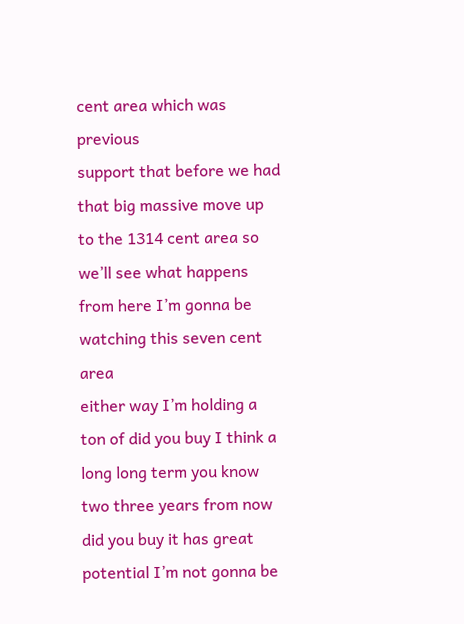cent area which was previous
support that before we had that big massive move up to the 1314 cent area so
we’ll see what happens from here I’m gonna be watching this seven cent area
either way I’m holding a ton of did you buy I think a long long term you know
two three years from now did you buy it has great potential I’m not gonna be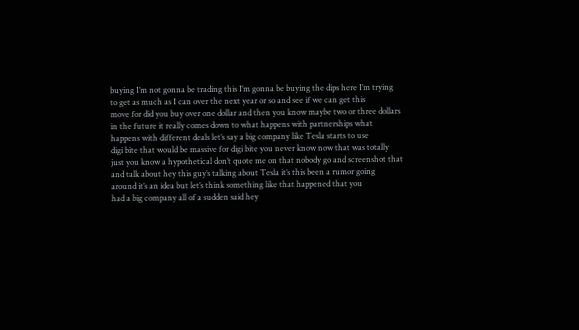buying I’m not gonna be trading this I’m gonna be buying the dips here I’m trying
to get as much as I can over the next year or so and see if we can get this
move for did you buy over one dollar and then you know maybe two or three dollars
in the future it really comes down to what happens with partnerships what
happens with different deals let’s say a big company like Tesla starts to use
digi bite that would be massive for digi bite you never know now that was totally
just you know a hypothetical don’t quote me on that nobody go and screenshot that
and talk about hey this guy’s talking about Tesla it’s this been a rumor going
around it’s an idea but let’s think something like that happened that you
had a big company all of a sudden said hey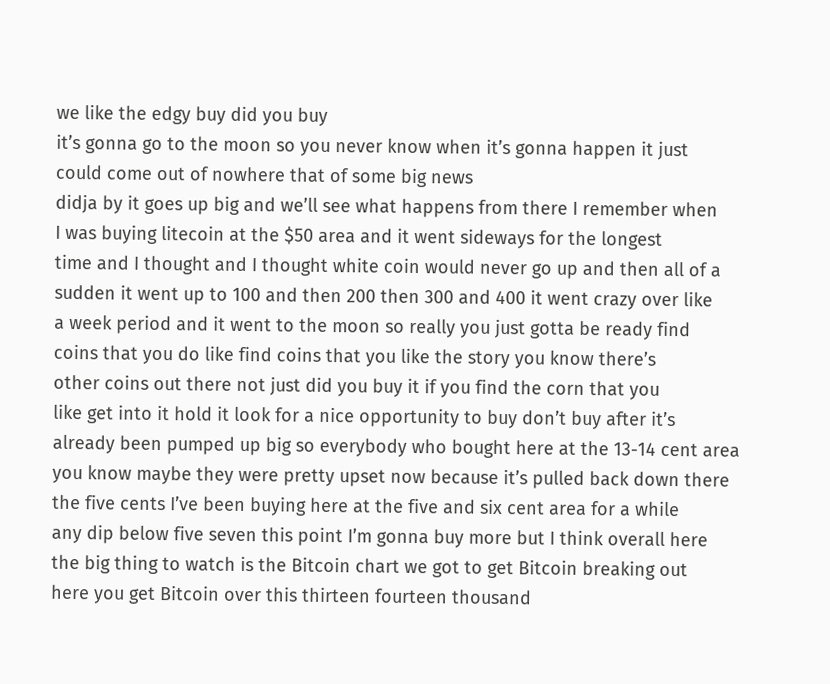we like the edgy buy did you buy
it’s gonna go to the moon so you never know when it’s gonna happen it just
could come out of nowhere that of some big news
didja by it goes up big and we’ll see what happens from there I remember when
I was buying litecoin at the $50 area and it went sideways for the longest
time and I thought and I thought white coin would never go up and then all of a
sudden it went up to 100 and then 200 then 300 and 400 it went crazy over like
a week period and it went to the moon so really you just gotta be ready find
coins that you do like find coins that you like the story you know there’s
other coins out there not just did you buy it if you find the corn that you
like get into it hold it look for a nice opportunity to buy don’t buy after it’s
already been pumped up big so everybody who bought here at the 13-14 cent area
you know maybe they were pretty upset now because it’s pulled back down there
the five cents I’ve been buying here at the five and six cent area for a while
any dip below five seven this point I’m gonna buy more but I think overall here
the big thing to watch is the Bitcoin chart we got to get Bitcoin breaking out
here you get Bitcoin over this thirteen fourteen thousand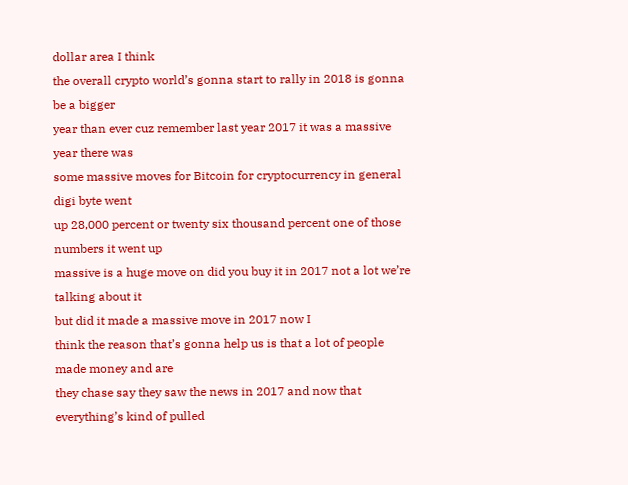dollar area I think
the overall crypto world’s gonna start to rally in 2018 is gonna be a bigger
year than ever cuz remember last year 2017 it was a massive year there was
some massive moves for Bitcoin for cryptocurrency in general digi byte went
up 28,000 percent or twenty six thousand percent one of those numbers it went up
massive is a huge move on did you buy it in 2017 not a lot we’re talking about it
but did it made a massive move in 2017 now I
think the reason that’s gonna help us is that a lot of people made money and are
they chase say they saw the news in 2017 and now that everything’s kind of pulled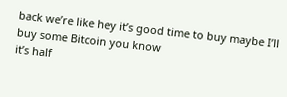back we’re like hey it’s good time to buy maybe I’ll buy some Bitcoin you know
it’s half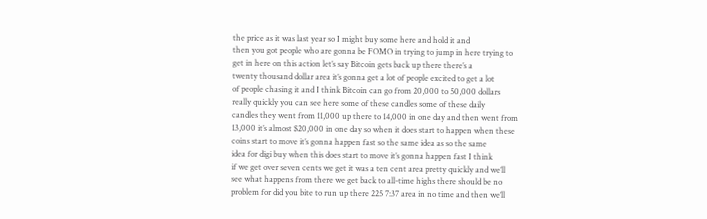the price as it was last year so I might buy some here and hold it and
then you got people who are gonna be FOMO in trying to jump in here trying to
get in here on this action let’s say Bitcoin gets back up there there’s a
twenty thousand dollar area it’s gonna get a lot of people excited to get a lot
of people chasing it and I think Bitcoin can go from 20,000 to 50,000 dollars
really quickly you can see here some of these candles some of these daily
candles they went from 11,000 up there to 14,000 in one day and then went from
13,000 it’s almost $20,000 in one day so when it does start to happen when these
coins start to move it’s gonna happen fast so the same idea as so the same
idea for digi buy when this does start to move it’s gonna happen fast I think
if we get over seven cents we get it was a ten cent area pretty quickly and we’ll
see what happens from there we get back to all-time highs there should be no
problem for did you bite to run up there 225 7:37 area in no time and then we’ll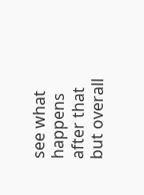see what happens after that but overall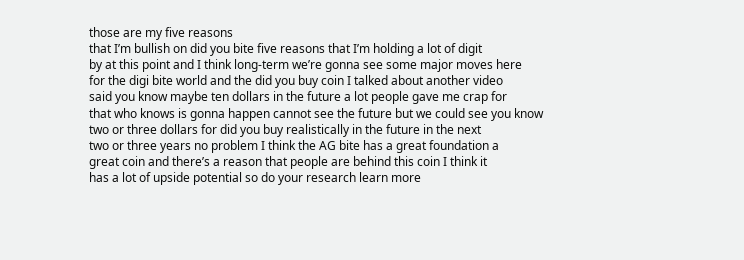those are my five reasons
that I’m bullish on did you bite five reasons that I’m holding a lot of digit
by at this point and I think long-term we’re gonna see some major moves here
for the digi bite world and the did you buy coin I talked about another video
said you know maybe ten dollars in the future a lot people gave me crap for
that who knows is gonna happen cannot see the future but we could see you know
two or three dollars for did you buy realistically in the future in the next
two or three years no problem I think the AG bite has a great foundation a
great coin and there’s a reason that people are behind this coin I think it
has a lot of upside potential so do your research learn more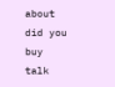about did you buy
talk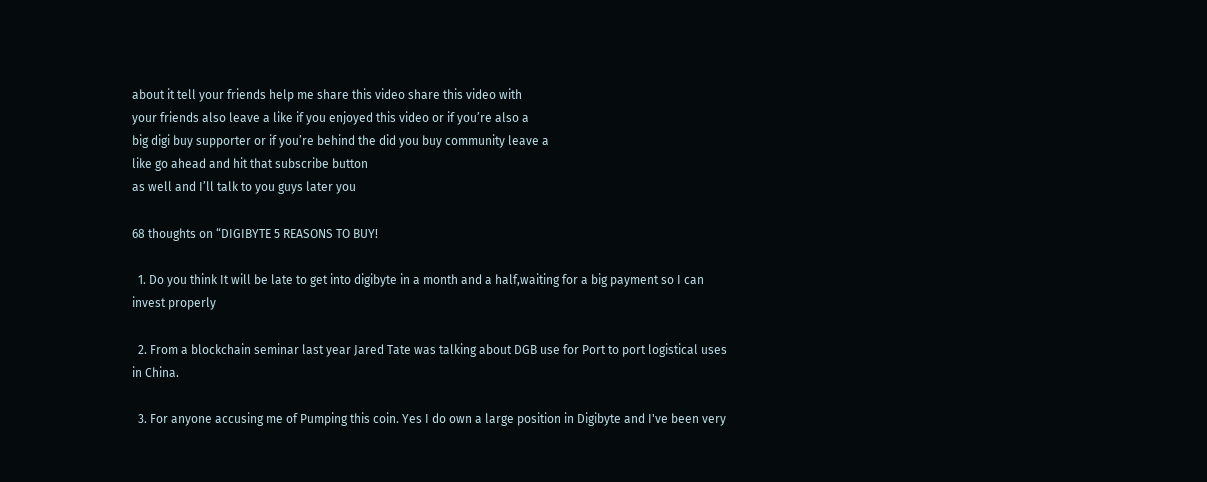about it tell your friends help me share this video share this video with
your friends also leave a like if you enjoyed this video or if you’re also a
big digi buy supporter or if you’re behind the did you buy community leave a
like go ahead and hit that subscribe button
as well and I’ll talk to you guys later you

68 thoughts on “DIGIBYTE 5 REASONS TO BUY!

  1. Do you think It will be late to get into digibyte in a month and a half,waiting for a big payment so I can invest properly

  2. From a blockchain seminar last year Jared Tate was talking about DGB use for Port to port logistical uses in China.

  3. For anyone accusing me of Pumping this coin. Yes I do own a large position in Digibyte and I've been very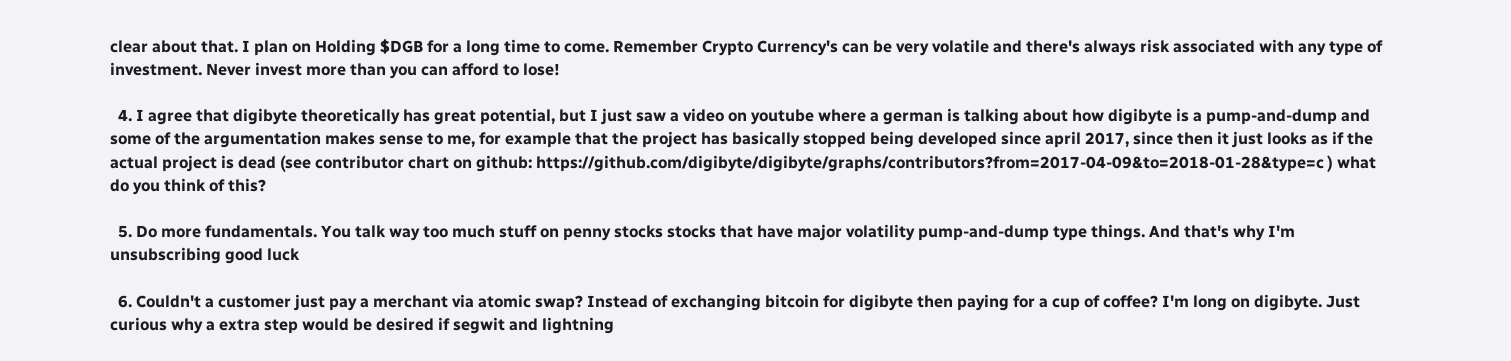clear about that. I plan on Holding $DGB for a long time to come. Remember Crypto Currency's can be very volatile and there's always risk associated with any type of investment. Never invest more than you can afford to lose!

  4. I agree that digibyte theoretically has great potential, but I just saw a video on youtube where a german is talking about how digibyte is a pump-and-dump and some of the argumentation makes sense to me, for example that the project has basically stopped being developed since april 2017, since then it just looks as if the actual project is dead (see contributor chart on github: https://github.com/digibyte/digibyte/graphs/contributors?from=2017-04-09&to=2018-01-28&type=c ) what do you think of this?

  5. Do more fundamentals. You talk way too much stuff on penny stocks stocks that have major volatility pump-and-dump type things. And that's why I'm unsubscribing good luck

  6. Couldn't a customer just pay a merchant via atomic swap? Instead of exchanging bitcoin for digibyte then paying for a cup of coffee? I'm long on digibyte. Just curious why a extra step would be desired if segwit and lightning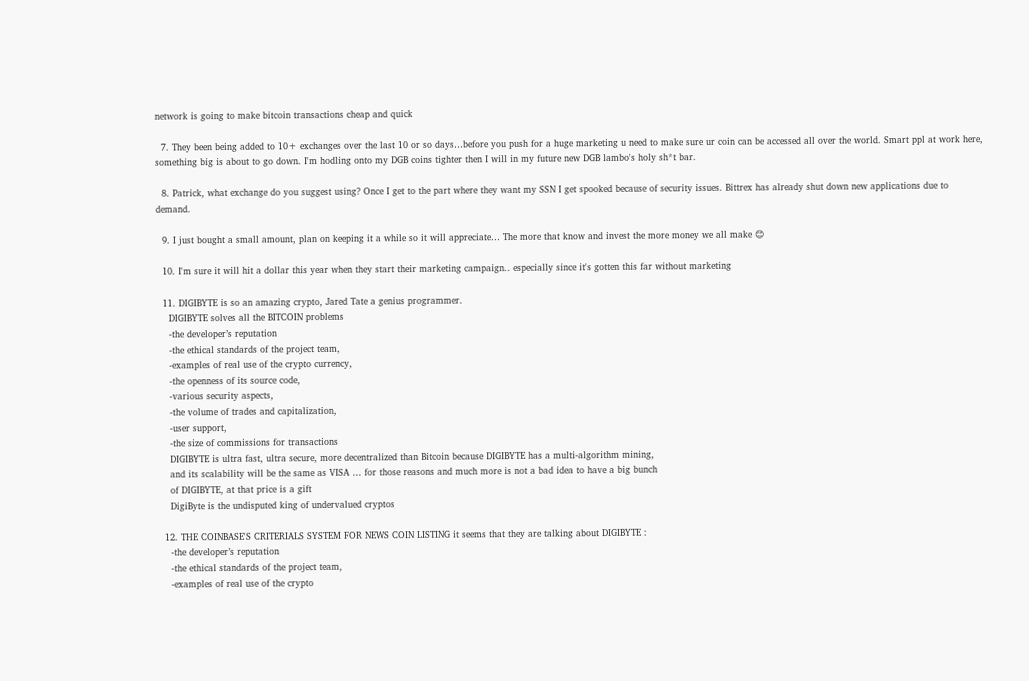network is going to make bitcoin transactions cheap and quick

  7. They been being added to 10+ exchanges over the last 10 or so days…before you push for a huge marketing u need to make sure ur coin can be accessed all over the world. Smart ppl at work here, something big is about to go down. I'm hodling onto my DGB coins tighter then I will in my future new DGB lambo's holy sh*t bar.

  8. Patrick, what exchange do you suggest using? Once I get to the part where they want my SSN I get spooked because of security issues. Bittrex has already shut down new applications due to demand.

  9. I just bought a small amount, plan on keeping it a while so it will appreciate… The more that know and invest the more money we all make 😊

  10. I'm sure it will hit a dollar this year when they start their marketing campaign.. especially since it's gotten this far without marketing

  11. DIGIBYTE is so an amazing crypto, Jared Tate a genius programmer.
    DIGIBYTE solves all the BITCOIN problems
    -the developer’s reputation
    -the ethical standards of the project team,
    -examples of real use of the crypto currency,
    -the openness of its source code,
    -various security aspects,
    -the volume of trades and capitalization,
    -user support,
    -the size of commissions for transactions
    DIGIBYTE is ultra fast, ultra secure, more decentralized than Bitcoin because DIGIBYTE has a multi-algorithm mining,
    and its scalability will be the same as VISA … for those reasons and much more is not a bad idea to have a big bunch
    of DIGIBYTE, at that price is a gift
    DigiByte is the undisputed king of undervalued cryptos

  12. THE COINBASE'S CRITERIALS SYSTEM FOR NEWS COIN LISTING it seems that they are talking about DIGIBYTE :
    -the developer’s reputation
    -the ethical standards of the project team,
    -examples of real use of the crypto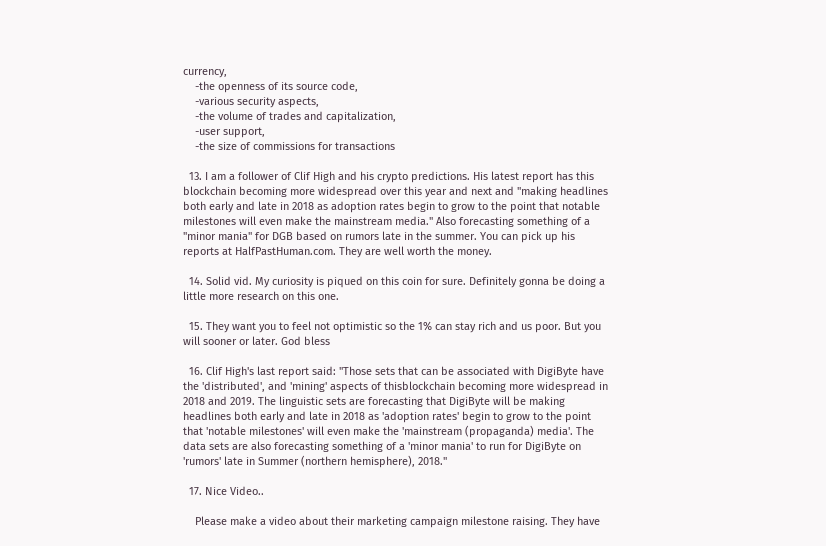currency,
    -the openness of its source code,
    -various security aspects,
    -the volume of trades and capitalization,
    -user support,
    -the size of commissions for transactions

  13. I am a follower of Clif High and his crypto predictions. His latest report has this blockchain becoming more widespread over this year and next and "making headlines both early and late in 2018 as adoption rates begin to grow to the point that notable milestones will even make the mainstream media." Also forecasting something of a "minor mania" for DGB based on rumors late in the summer. You can pick up his reports at HalfPastHuman.com. They are well worth the money.

  14. Solid vid. My curiosity is piqued on this coin for sure. Definitely gonna be doing a little more research on this one.

  15. They want you to feel not optimistic so the 1% can stay rich and us poor. But you will sooner or later. God bless

  16. Clif High's last report said: "Those sets that can be associated with DigiByte have the 'distributed', and 'mining' aspects of thisblockchain becoming more widespread in 2018 and 2019. The linguistic sets are forecasting that DigiByte will be making headlines both early and late in 2018 as 'adoption rates' begin to grow to the point that 'notable milestones' will even make the 'mainstream (propaganda) media'. The data sets are also forecasting something of a 'minor mania' to run for DigiByte on 'rumors' late in Summer (northern hemisphere), 2018."

  17. Nice Video..

    Please make a video about their marketing campaign milestone raising. They have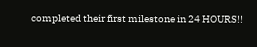completed their first milestone in 24 HOURS!!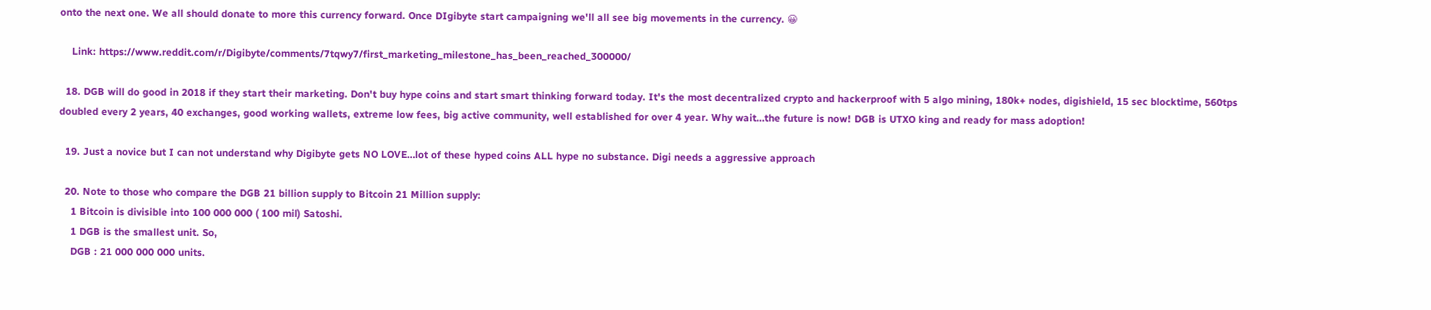onto the next one. We all should donate to more this currency forward. Once DIgibyte start campaigning we'll all see big movements in the currency. 😀

    Link: https://www.reddit.com/r/Digibyte/comments/7tqwy7/first_marketing_milestone_has_been_reached_300000/

  18. DGB will do good in 2018 if they start their marketing. Don't buy hype coins and start smart thinking forward today. It's the most decentralized crypto and hackerproof with 5 algo mining, 180k+ nodes, digishield, 15 sec blocktime, 560tps doubled every 2 years, 40 exchanges, good working wallets, extreme low fees, big active community, well established for over 4 year. Why wait…the future is now! DGB is UTXO king and ready for mass adoption!

  19. Just a novice but I can not understand why Digibyte gets NO LOVE…lot of these hyped coins ALL hype no substance. Digi needs a aggressive approach

  20. Note to those who compare the DGB 21 billion supply to Bitcoin 21 Million supply:
    1 Bitcoin is divisible into 100 000 000 ( 100 mil) Satoshi.
    1 DGB is the smallest unit. So,
    DGB : 21 000 000 000 units.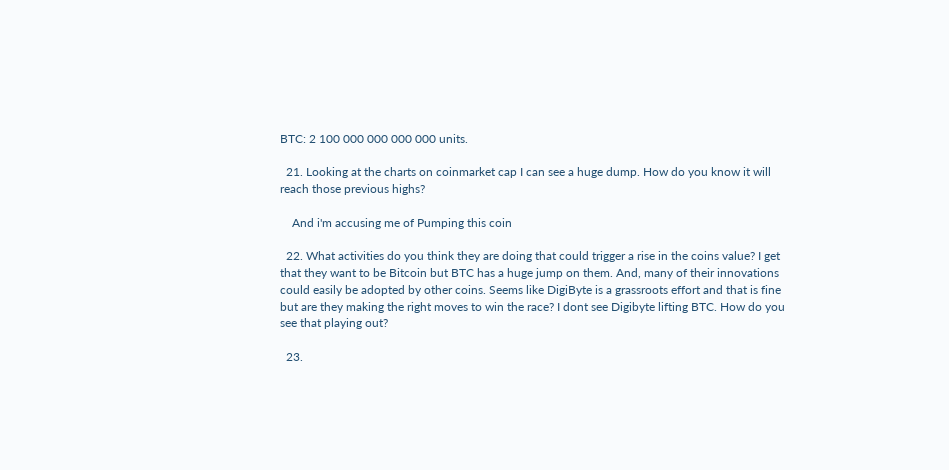BTC: 2 100 000 000 000 000 units.

  21. Looking at the charts on coinmarket cap I can see a huge dump. How do you know it will reach those previous highs?

    And i'm accusing me of Pumping this coin

  22. What activities do you think they are doing that could trigger a rise in the coins value? I get that they want to be Bitcoin but BTC has a huge jump on them. And, many of their innovations could easily be adopted by other coins. Seems like DigiByte is a grassroots effort and that is fine but are they making the right moves to win the race? I dont see Digibyte lifting BTC. How do you see that playing out?

  23.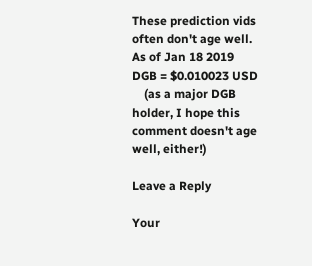These prediction vids often don't age well. As of Jan 18 2019 DGB = $0.010023 USD
    (as a major DGB holder, I hope this comment doesn't age well, either!)

Leave a Reply

Your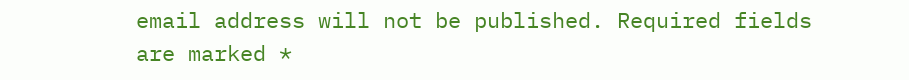email address will not be published. Required fields are marked *